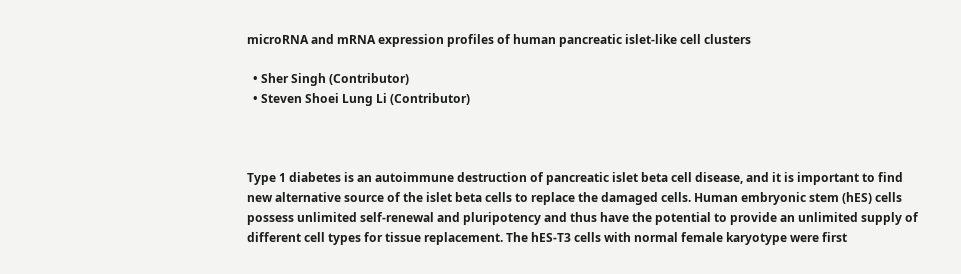microRNA and mRNA expression profiles of human pancreatic islet-like cell clusters

  • Sher Singh (Contributor)
  • Steven Shoei Lung Li (Contributor)



Type 1 diabetes is an autoimmune destruction of pancreatic islet beta cell disease, and it is important to find new alternative source of the islet beta cells to replace the damaged cells. Human embryonic stem (hES) cells possess unlimited self-renewal and pluripotency and thus have the potential to provide an unlimited supply of different cell types for tissue replacement. The hES-T3 cells with normal female karyotype were first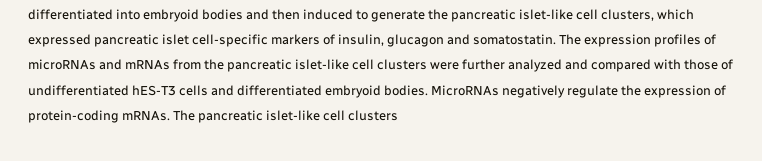differentiated into embryoid bodies and then induced to generate the pancreatic islet-like cell clusters, which expressed pancreatic islet cell-specific markers of insulin, glucagon and somatostatin. The expression profiles of microRNAs and mRNAs from the pancreatic islet-like cell clusters were further analyzed and compared with those of undifferentiated hES-T3 cells and differentiated embryoid bodies. MicroRNAs negatively regulate the expression of protein-coding mRNAs. The pancreatic islet-like cell clusters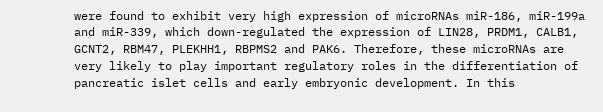were found to exhibit very high expression of microRNAs miR-186, miR-199a and miR-339, which down-regulated the expression of LIN28, PRDM1, CALB1, GCNT2, RBM47, PLEKHH1, RBPMS2 and PAK6. Therefore, these microRNAs are very likely to play important regulatory roles in the differentiation of pancreatic islet cells and early embryonic development. In this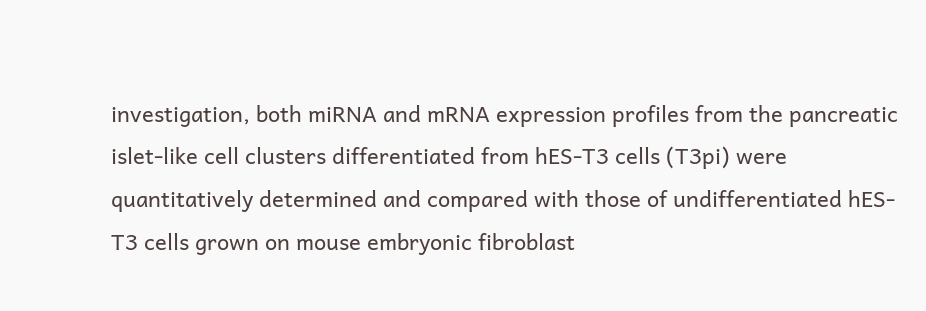investigation, both miRNA and mRNA expression profiles from the pancreatic islet-like cell clusters differentiated from hES-T3 cells (T3pi) were quantitatively determined and compared with those of undifferentiated hES-T3 cells grown on mouse embryonic fibroblast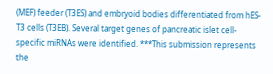(MEF) feeder (T3ES) and embryoid bodies differentiated from hES-T3 cells (T3EB). Several target genes of pancreatic islet cell-specific miRNAs were identified. ***This submission represents the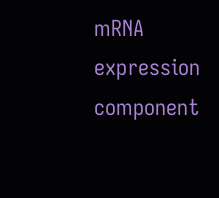mRNA expression component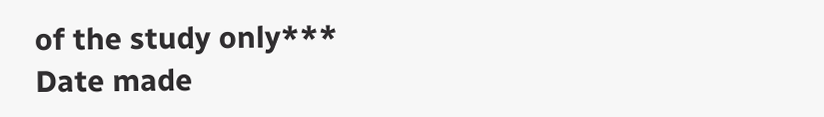of the study only***
Date made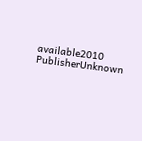available2010
PublisherUnknown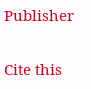Publisher

Cite this